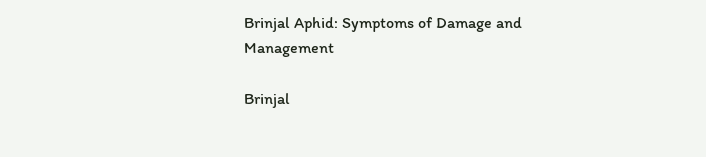Brinjal Aphid: Symptoms of Damage and Management

Brinjal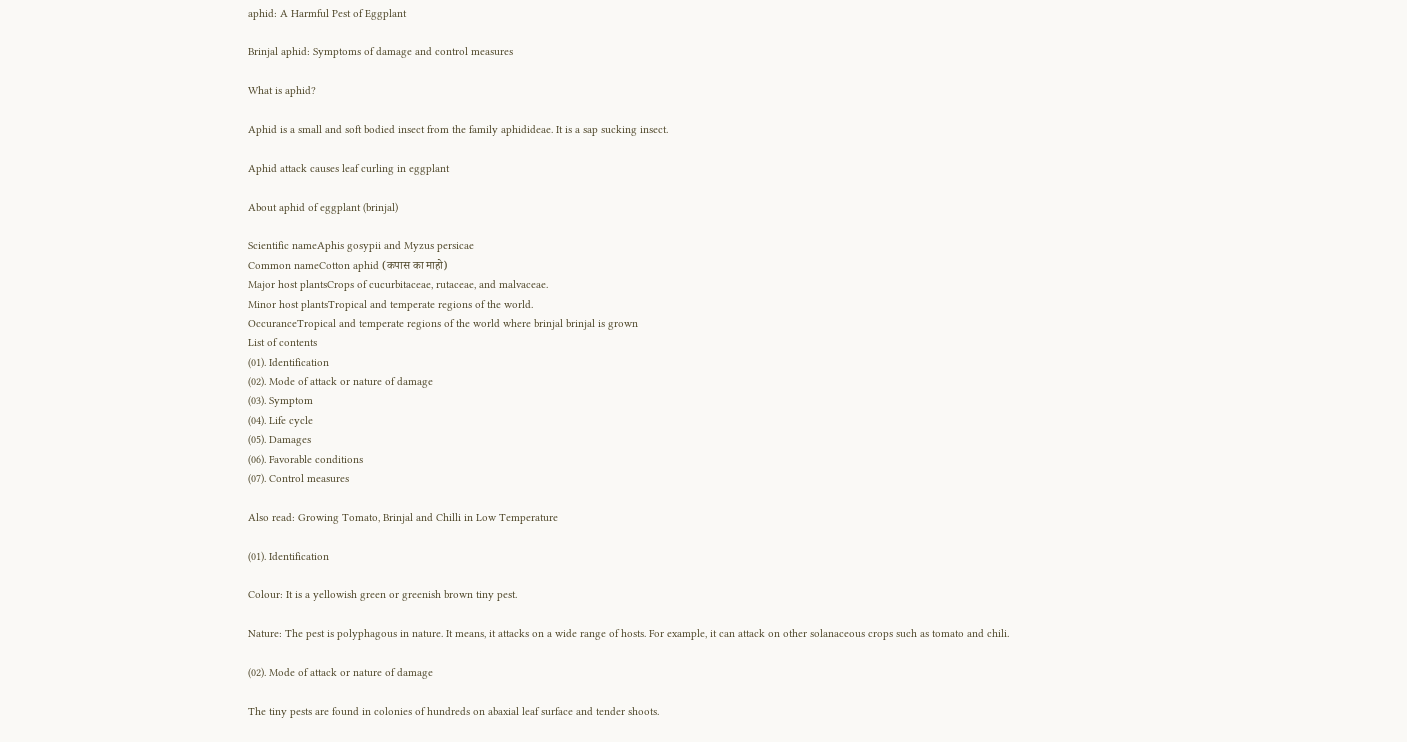aphid: A Harmful Pest of Eggplant

Brinjal aphid: Symptoms of damage and control measures

What is aphid?

Aphid is a small and soft bodied insect from the family aphidideae. It is a sap sucking insect.

Aphid attack causes leaf curling in eggplant

About aphid of eggplant (brinjal)

Scientific nameAphis gosypii and Myzus persicae
Common nameCotton aphid (कपास का माहो)
Major host plantsCrops of cucurbitaceae, rutaceae, and malvaceae.
Minor host plantsTropical and temperate regions of the world.
OccuranceTropical and temperate regions of the world where brinjal brinjal is grown
List of contents
(01). Identification
(02). Mode of attack or nature of damage
(03). Symptom
(04). Life cycle
(05). Damages
(06). Favorable conditions
(07). Control measures

Also read: Growing Tomato, Brinjal and Chilli in Low Temperature

(01). Identification

Colour: It is a yellowish green or greenish brown tiny pest.

Nature: The pest is polyphagous in nature. It means, it attacks on a wide range of hosts. For example, it can attack on other solanaceous crops such as tomato and chili.

(02). Mode of attack or nature of damage

The tiny pests are found in colonies of hundreds on abaxial leaf surface and tender shoots.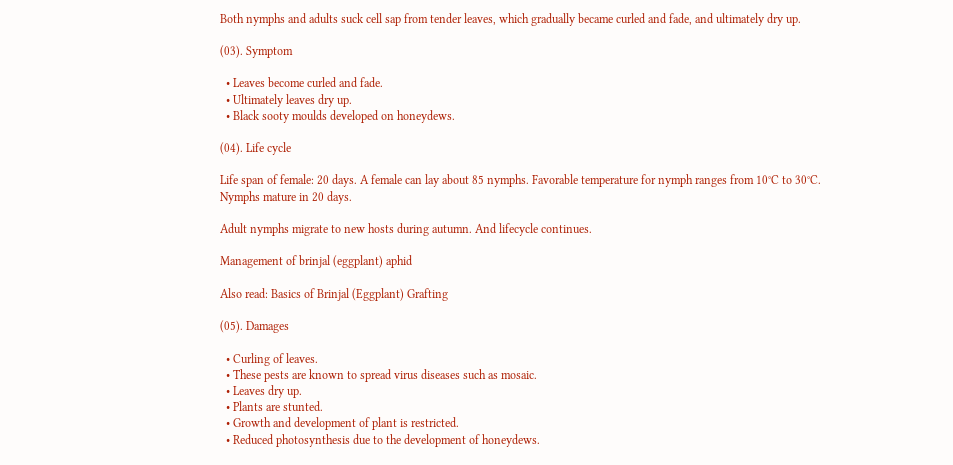Both nymphs and adults suck cell sap from tender leaves, which gradually became curled and fade, and ultimately dry up.

(03). Symptom

  • Leaves become curled and fade.
  • Ultimately leaves dry up.
  • Black sooty moulds developed on honeydews.

(04). Life cycle

Life span of female: 20 days. A female can lay about 85 nymphs. Favorable temperature for nymph ranges from 10°C to 30°C. Nymphs mature in 20 days.

Adult nymphs migrate to new hosts during autumn. And lifecycle continues.

Management of brinjal (eggplant) aphid

Also read: Basics of Brinjal (Eggplant) Grafting

(05). Damages

  • Curling of leaves.
  • These pests are known to spread virus diseases such as mosaic.
  • Leaves dry up.
  • Plants are stunted.
  • Growth and development of plant is restricted.
  • Reduced photosynthesis due to the development of honeydews.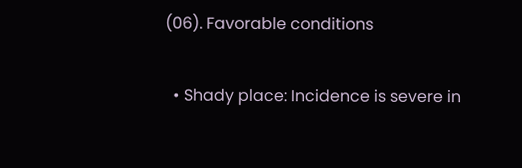(06). Favorable conditions

  • Shady place: Incidence is severe in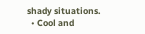shady situations.
  • Cool and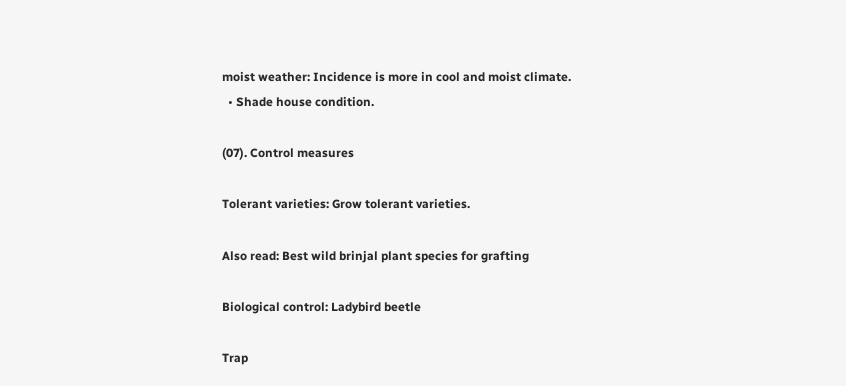moist weather: Incidence is more in cool and moist climate.
  • Shade house condition.

(07). Control measures

Tolerant varieties: Grow tolerant varieties.

Also read: Best wild brinjal plant species for grafting

Biological control: Ladybird beetle

Trap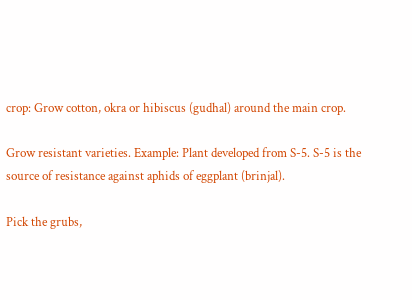crop: Grow cotton, okra or hibiscus (gudhal) around the main crop.

Grow resistant varieties. Example: Plant developed from S-5. S-5 is the source of resistance against aphids of eggplant (brinjal).

Pick the grubs,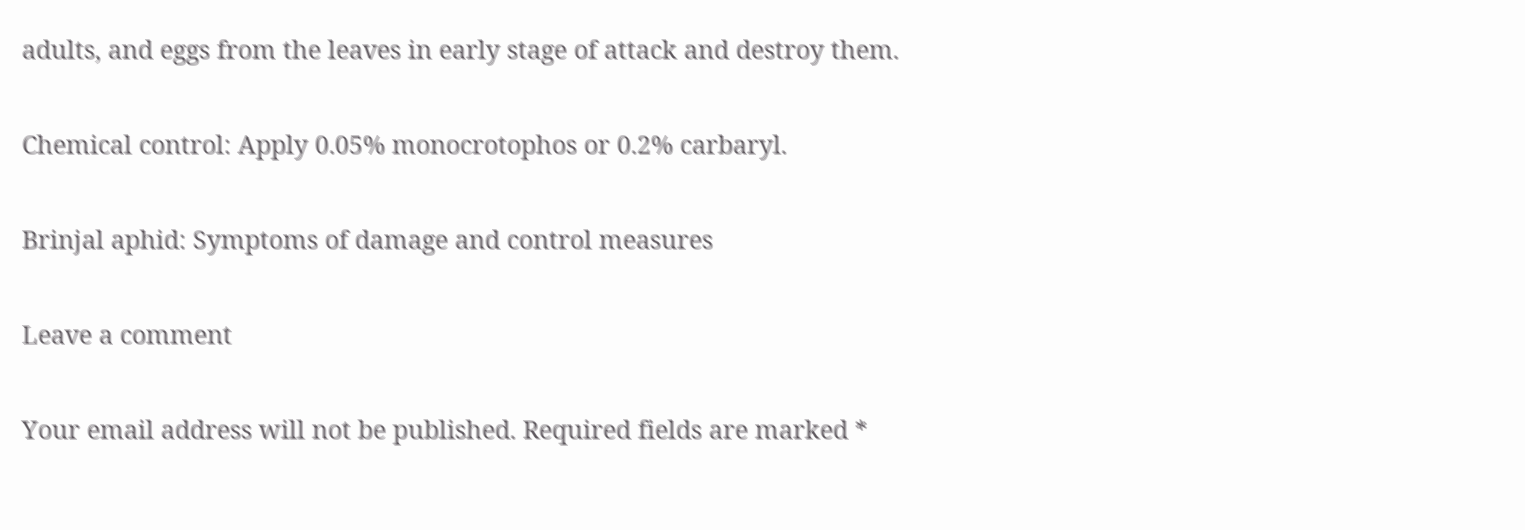adults, and eggs from the leaves in early stage of attack and destroy them.

Chemical control: Apply 0.05% monocrotophos or 0.2% carbaryl.

Brinjal aphid: Symptoms of damage and control measures

Leave a comment

Your email address will not be published. Required fields are marked *